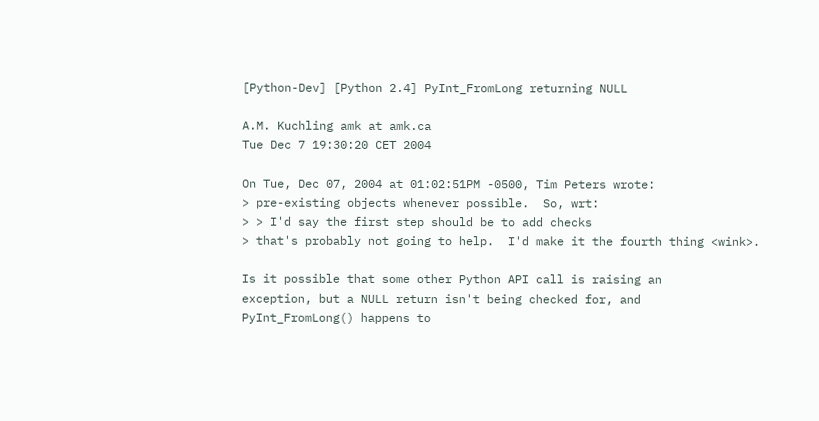[Python-Dev] [Python 2.4] PyInt_FromLong returning NULL

A.M. Kuchling amk at amk.ca
Tue Dec 7 19:30:20 CET 2004

On Tue, Dec 07, 2004 at 01:02:51PM -0500, Tim Peters wrote:
> pre-existing objects whenever possible.  So, wrt:
> > I'd say the first step should be to add checks
> that's probably not going to help.  I'd make it the fourth thing <wink>.

Is it possible that some other Python API call is raising an
exception, but a NULL return isn't being checked for, and
PyInt_FromLong() happens to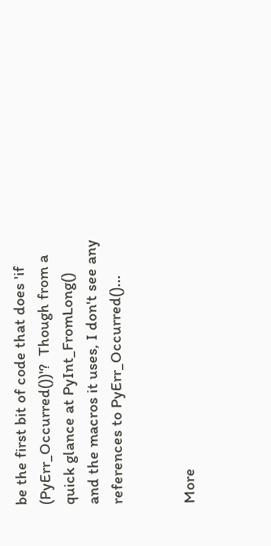be the first bit of code that does 'if
(PyErr_Occurred())'?  Though from a quick glance at PyInt_FromLong()
and the macros it uses, I don't see any references to PyErr_Occurred()...


More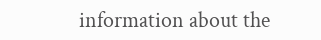information about the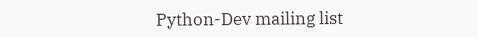Python-Dev mailing list